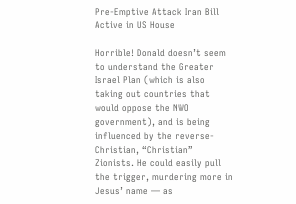Pre-Emptive Attack Iran Bill Active in US House

Horrible! Donald doesn’t seem to understand the Greater Israel Plan (which is also taking out countries that would oppose the NWO government), and is being influenced by the reverse-Christian, “Christian” Zionists. He could easily pull the trigger, murdering more in Jesus’ name — as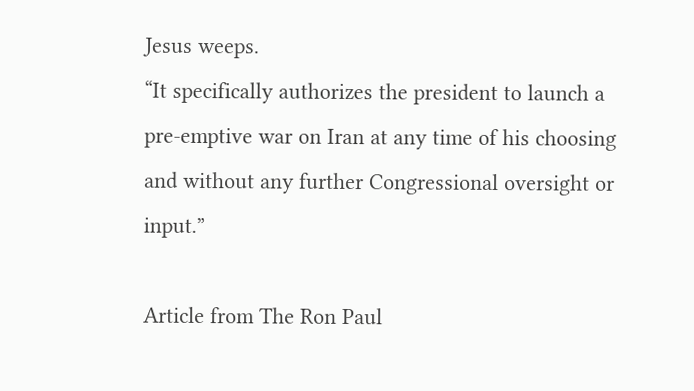Jesus weeps.
“It specifically authorizes the president to launch a pre-emptive war on Iran at any time of his choosing and without any further Congressional oversight or input.”

Article from The Ron Paul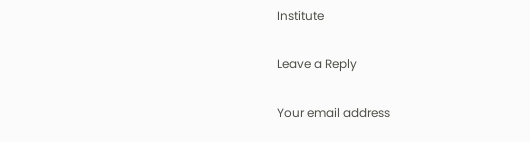Institute

Leave a Reply

Your email address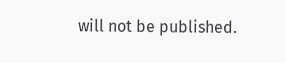will not be published.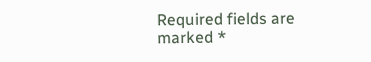Required fields are marked *